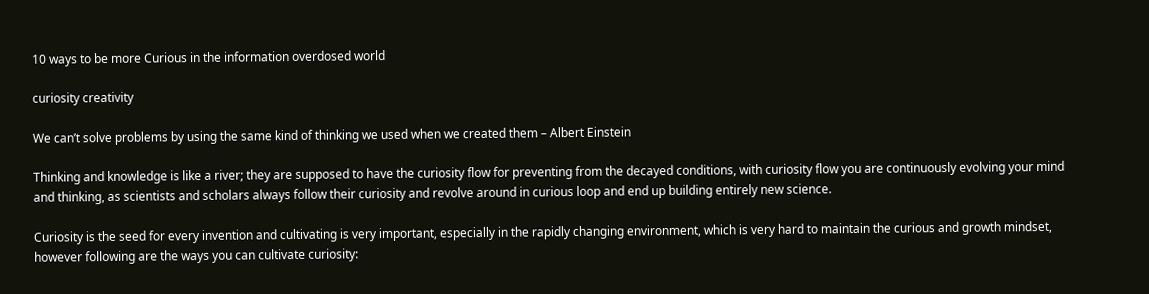10 ways to be more Curious in the information overdosed world

curiosity creativity

We can’t solve problems by using the same kind of thinking we used when we created them – Albert Einstein

Thinking and knowledge is like a river; they are supposed to have the curiosity flow for preventing from the decayed conditions, with curiosity flow you are continuously evolving your mind and thinking, as scientists and scholars always follow their curiosity and revolve around in curious loop and end up building entirely new science.

Curiosity is the seed for every invention and cultivating is very important, especially in the rapidly changing environment, which is very hard to maintain the curious and growth mindset, however following are the ways you can cultivate curiosity: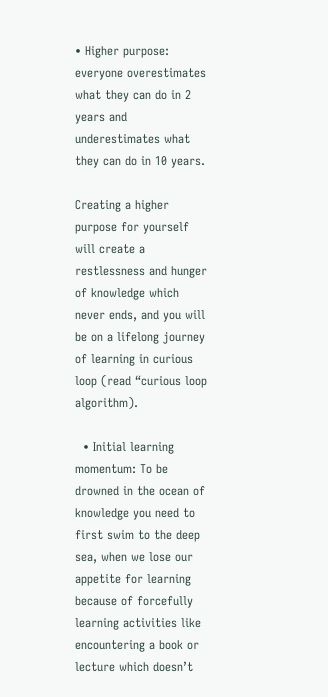• Higher purpose: everyone overestimates what they can do in 2 years and underestimates what they can do in 10 years.

Creating a higher purpose for yourself will create a restlessness and hunger of knowledge which never ends, and you will be on a lifelong journey of learning in curious loop (read “curious loop algorithm).

  • Initial learning momentum: To be drowned in the ocean of knowledge you need to first swim to the deep sea, when we lose our appetite for learning because of forcefully learning activities like encountering a book or lecture which doesn’t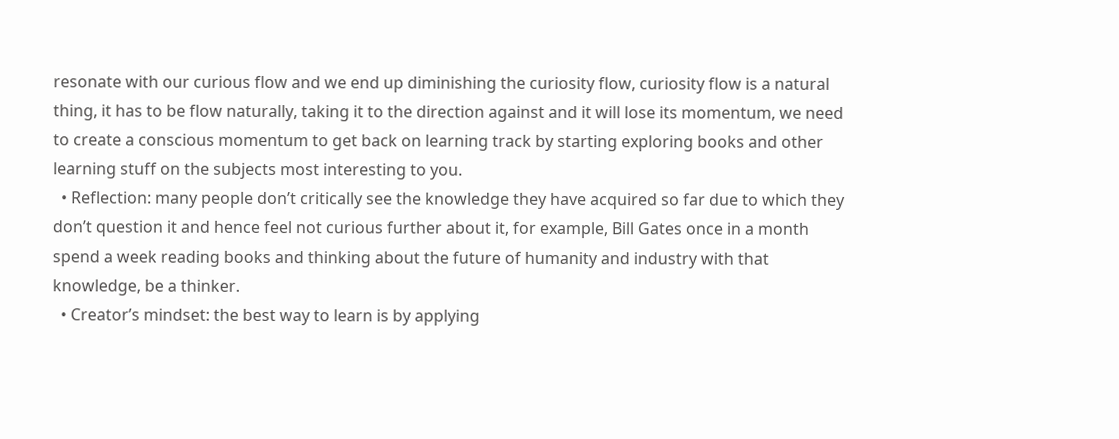resonate with our curious flow and we end up diminishing the curiosity flow, curiosity flow is a natural thing, it has to be flow naturally, taking it to the direction against and it will lose its momentum, we need to create a conscious momentum to get back on learning track by starting exploring books and other learning stuff on the subjects most interesting to you.
  • Reflection: many people don’t critically see the knowledge they have acquired so far due to which they don’t question it and hence feel not curious further about it, for example, Bill Gates once in a month spend a week reading books and thinking about the future of humanity and industry with that knowledge, be a thinker.
  • Creator’s mindset: the best way to learn is by applying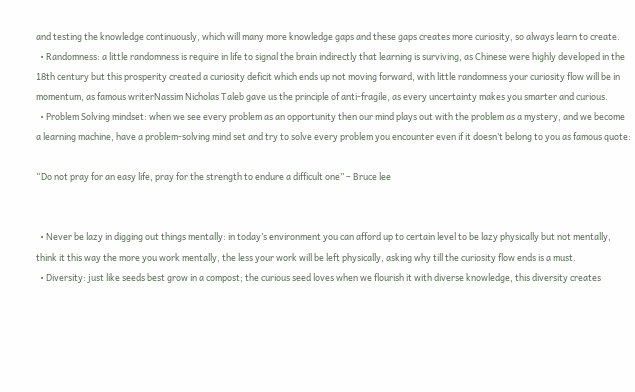and testing the knowledge continuously, which will many more knowledge gaps and these gaps creates more curiosity, so always learn to create.
  • Randomness: a little randomness is require in life to signal the brain indirectly that learning is surviving, as Chinese were highly developed in the 18th century but this prosperity created a curiosity deficit which ends up not moving forward, with little randomness your curiosity flow will be in momentum, as famous writerNassim Nicholas Taleb gave us the principle of anti-fragile, as every uncertainty makes you smarter and curious.
  • Problem Solving mindset: when we see every problem as an opportunity then our mind plays out with the problem as a mystery, and we become a learning machine, have a problem-solving mind set and try to solve every problem you encounter even if it doesn’t belong to you as famous quote:

“Do not pray for an easy life, pray for the strength to endure a difficult one” – Bruce lee


  • Never be lazy in digging out things mentally: in today’s environment you can afford up to certain level to be lazy physically but not mentally, think it this way the more you work mentally, the less your work will be left physically, asking why till the curiosity flow ends is a must.
  • Diversity: just like seeds best grow in a compost; the curious seed loves when we flourish it with diverse knowledge, this diversity creates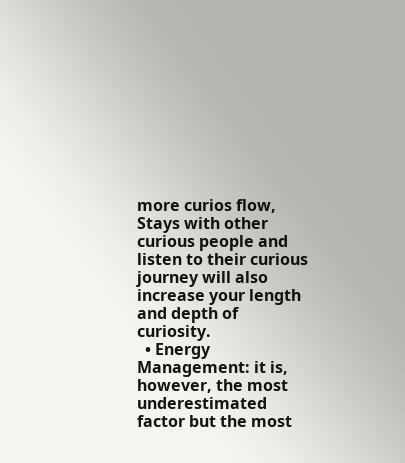more curios flow, Stays with other curious people and listen to their curious journey will also increase your length and depth of curiosity.
  • Energy Management: it is, however, the most underestimated factor but the most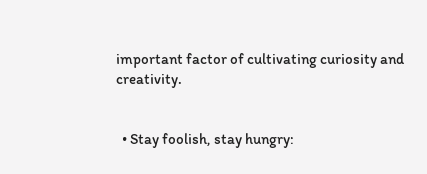important factor of cultivating curiosity and creativity.


  • Stay foolish, stay hungry: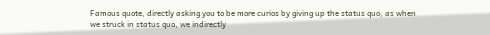Famous quote, directly asking you to be more curios by giving up the status quo, as when we struck in status quo, we indirectly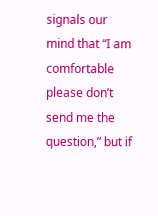signals our mind that “I am comfortable please don’t send me the question,” but if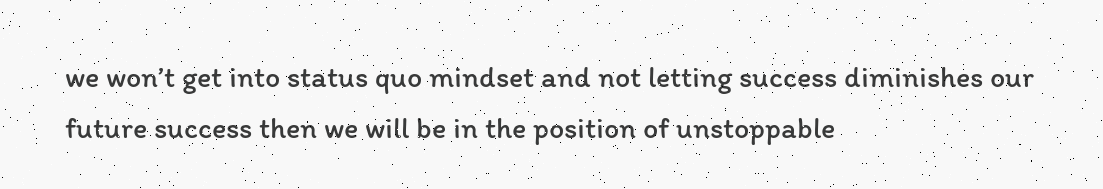we won’t get into status quo mindset and not letting success diminishes our future success then we will be in the position of unstoppable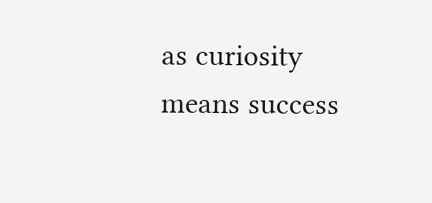as curiosity means success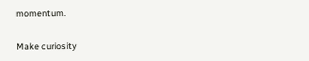momentum.


Make curiosity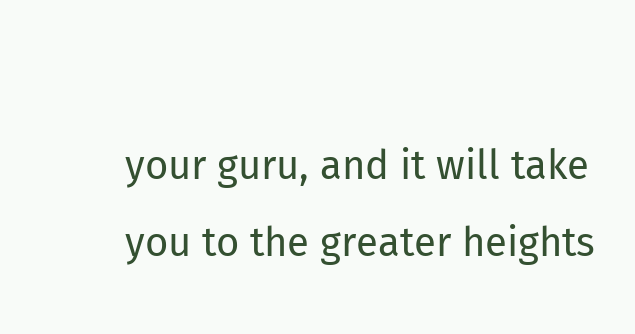your guru, and it will take you to the greater heights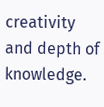creativity and depth of knowledge.